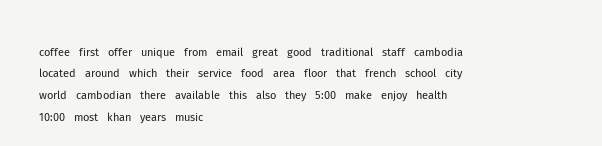coffee   first   offer   unique   from   email   great   good   traditional   staff   cambodia   located   around   which   their   service   food   area   floor   that   french   school   city   world   cambodian   there   available   this   also   they   5:00   make   enjoy   health   10:00   most   khan   years   music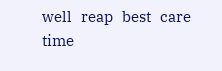well   reap   best   care   time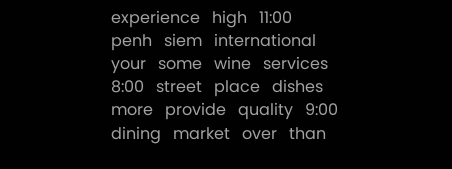experience   high   11:00   penh   siem   international   your   some   wine   services   8:00   street   place   dishes   more   provide   quality   9:00   dining   market   over   than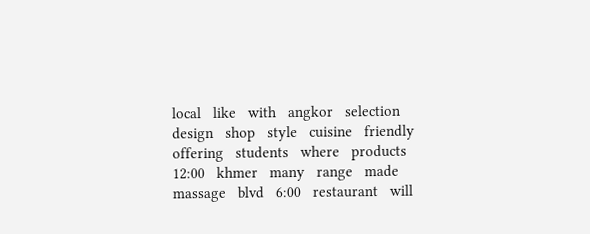local   like   with   angkor   selection   design   shop   style   cuisine   friendly   offering   students   where   products   12:00   khmer   many   range   made   massage   blvd   6:00   restaurant   will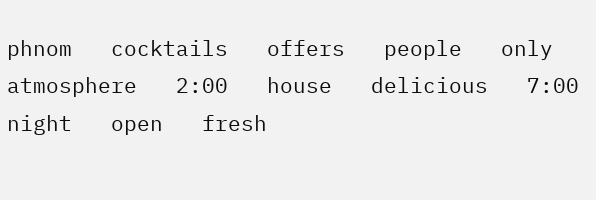phnom   cocktails   offers   people   only   atmosphere   2:00   house   delicious   7:00   night   open   fresh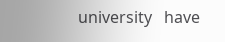university   have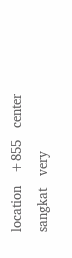location   +855   center   sangkat   very